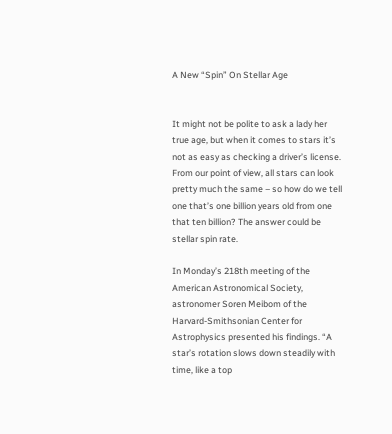A New “Spin” On Stellar Age


It might not be polite to ask a lady her true age, but when it comes to stars it’s not as easy as checking a driver’s license. From our point of view, all stars can look pretty much the same – so how do we tell one that’s one billion years old from one that ten billion? The answer could be stellar spin rate.

In Monday’s 218th meeting of the American Astronomical Society, astronomer Soren Meibom of the Harvard-Smithsonian Center for Astrophysics presented his findings. “A star’s rotation slows down steadily with time, like a top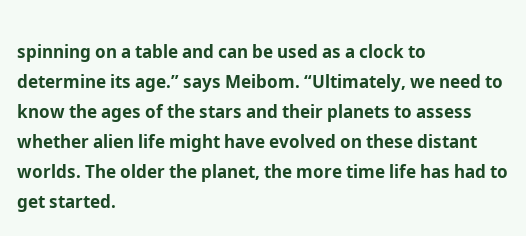spinning on a table and can be used as a clock to determine its age.” says Meibom. “Ultimately, we need to know the ages of the stars and their planets to assess whether alien life might have evolved on these distant worlds. The older the planet, the more time life has had to get started.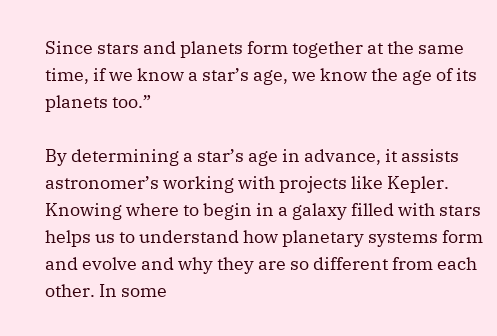Since stars and planets form together at the same time, if we know a star’s age, we know the age of its planets too.”

By determining a star’s age in advance, it assists astronomer’s working with projects like Kepler. Knowing where to begin in a galaxy filled with stars helps us to understand how planetary systems form and evolve and why they are so different from each other. In some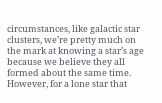circumstances, like galactic star clusters, we’re pretty much on the mark at knowing a star’s age because we believe they all formed about the same time. However, for a lone star that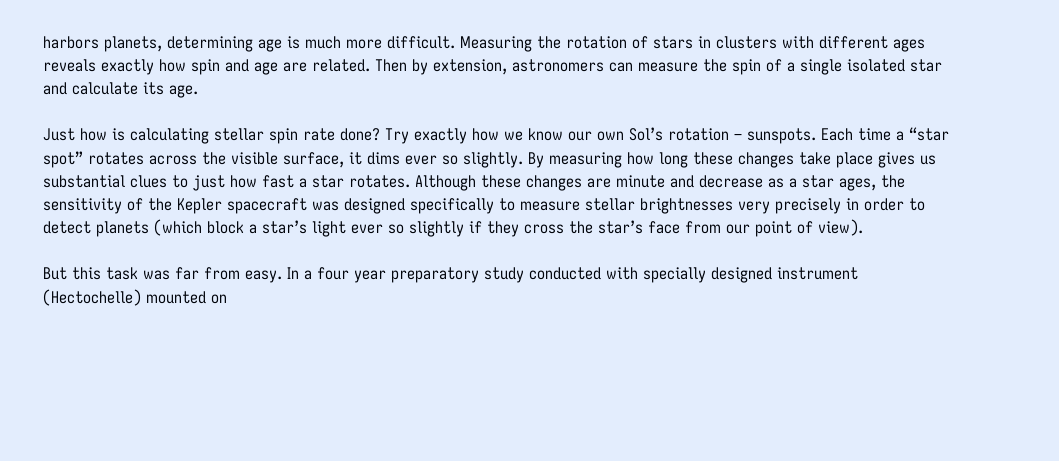harbors planets, determining age is much more difficult. Measuring the rotation of stars in clusters with different ages reveals exactly how spin and age are related. Then by extension, astronomers can measure the spin of a single isolated star and calculate its age.

Just how is calculating stellar spin rate done? Try exactly how we know our own Sol’s rotation – sunspots. Each time a “star spot” rotates across the visible surface, it dims ever so slightly. By measuring how long these changes take place gives us substantial clues to just how fast a star rotates. Although these changes are minute and decrease as a star ages, the sensitivity of the Kepler spacecraft was designed specifically to measure stellar brightnesses very precisely in order to detect planets (which block a star’s light ever so slightly if they cross the star’s face from our point of view).

But this task was far from easy. In a four year preparatory study conducted with specially designed instrument (Hectochelle) mounted on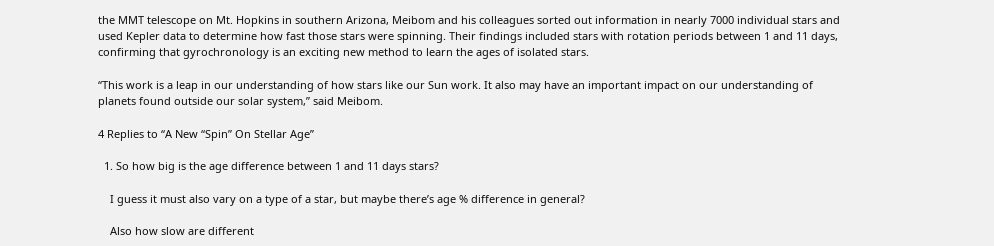the MMT telescope on Mt. Hopkins in southern Arizona, Meibom and his colleagues sorted out information in nearly 7000 individual stars and used Kepler data to determine how fast those stars were spinning. Their findings included stars with rotation periods between 1 and 11 days, confirming that gyrochronology is an exciting new method to learn the ages of isolated stars.

“This work is a leap in our understanding of how stars like our Sun work. It also may have an important impact on our understanding of planets found outside our solar system,” said Meibom.

4 Replies to “A New “Spin” On Stellar Age”

  1. So how big is the age difference between 1 and 11 days stars?

    I guess it must also vary on a type of a star, but maybe there’s age % difference in general?

    Also how slow are different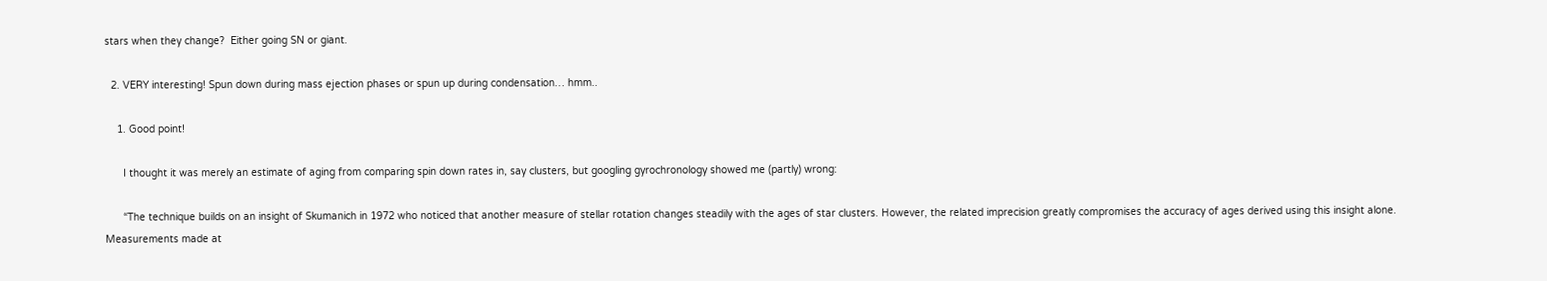stars when they change?  Either going SN or giant.

  2. VERY interesting! Spun down during mass ejection phases or spun up during condensation… hmm..

    1. Good point!

      I thought it was merely an estimate of aging from comparing spin down rates in, say clusters, but googling gyrochronology showed me (partly) wrong:

      “The technique builds on an insight of Skumanich in 1972 who noticed that another measure of stellar rotation changes steadily with the ages of star clusters. However, the related imprecision greatly compromises the accuracy of ages derived using this insight alone. Measurements made at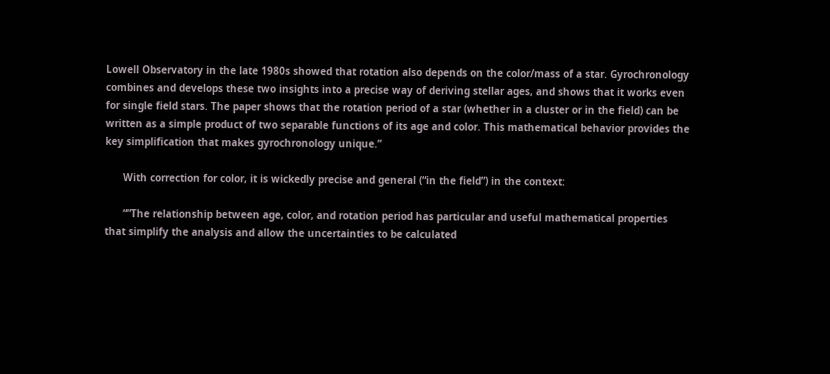Lowell Observatory in the late 1980s showed that rotation also depends on the color/mass of a star. Gyrochronology combines and develops these two insights into a precise way of deriving stellar ages, and shows that it works even for single field stars. The paper shows that the rotation period of a star (whether in a cluster or in the field) can be written as a simple product of two separable functions of its age and color. This mathematical behavior provides the key simplification that makes gyrochronology unique.”

      With correction for color, it is wickedly precise and general (“in the field”) in the context:

      “”The relationship between age, color, and rotation period has particular and useful mathematical properties that simplify the analysis and allow the uncertainties to be calculated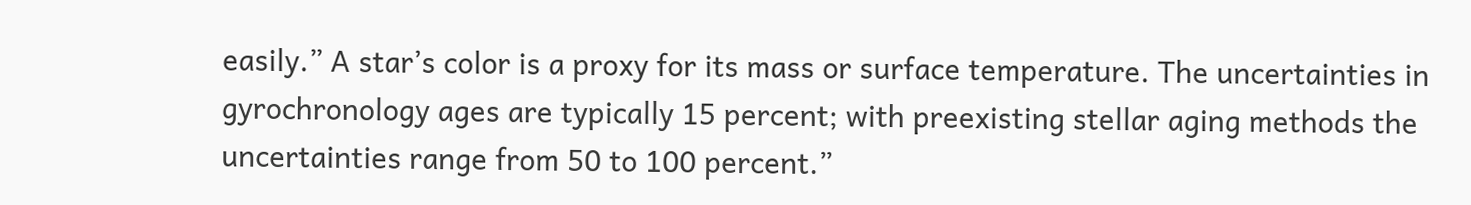easily.” A star’s color is a proxy for its mass or surface temperature. The uncertainties in gyrochronology ages are typically 15 percent; with preexisting stellar aging methods the uncertainties range from 50 to 100 percent.”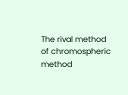The rival method of chromospheric method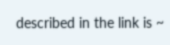described in the link is ~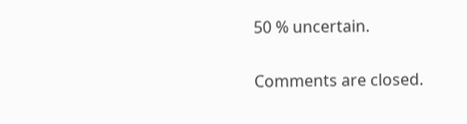50 % uncertain.

Comments are closed.